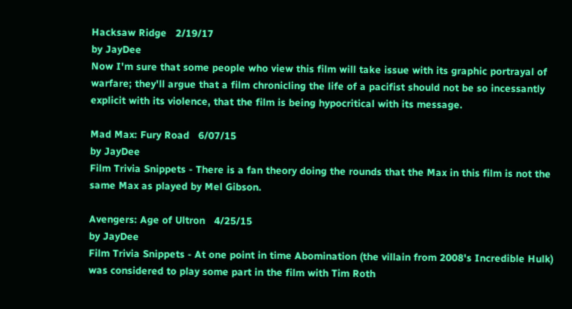Hacksaw Ridge   2/19/17
by JayDee
Now I'm sure that some people who view this film will take issue with its graphic portrayal of warfare; they'll argue that a film chronicling the life of a pacifist should not be so incessantly explicit with its violence, that the film is being hypocritical with its message.

Mad Max: Fury Road   6/07/15
by JayDee
Film Trivia Snippets - There is a fan theory doing the rounds that the Max in this film is not the same Max as played by Mel Gibson.

Avengers: Age of Ultron   4/25/15
by JayDee
Film Trivia Snippets - At one point in time Abomination (the villain from 2008's Incredible Hulk) was considered to play some part in the film with Tim Roth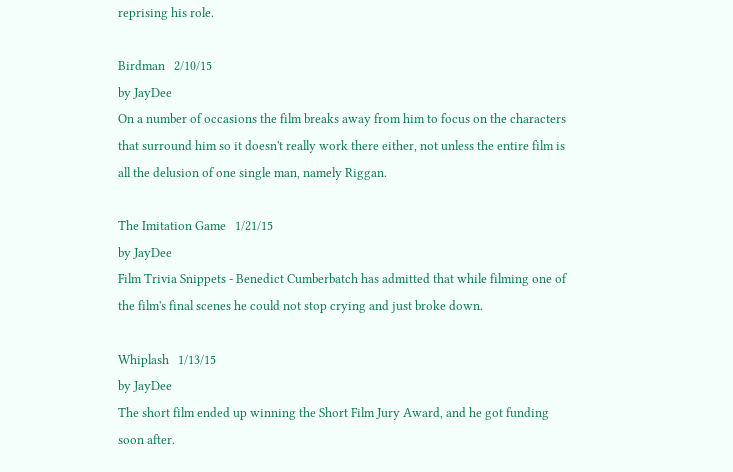reprising his role.

Birdman   2/10/15
by JayDee
On a number of occasions the film breaks away from him to focus on the characters that surround him so it doesn't really work there either, not unless the entire film is all the delusion of one single man, namely Riggan.

The Imitation Game   1/21/15
by JayDee
Film Trivia Snippets - Benedict Cumberbatch has admitted that while filming one of the film's final scenes he could not stop crying and just broke down.

Whiplash   1/13/15
by JayDee
The short film ended up winning the Short Film Jury Award, and he got funding soon after.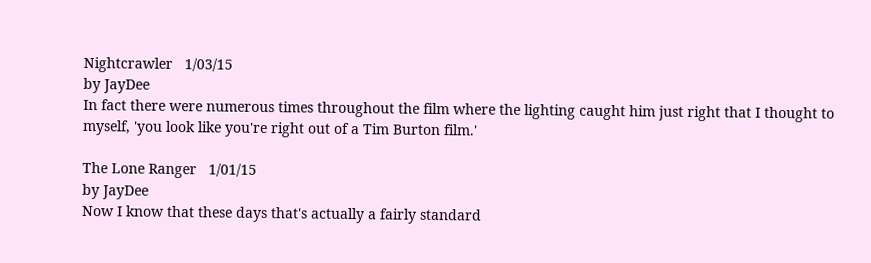Nightcrawler   1/03/15
by JayDee
In fact there were numerous times throughout the film where the lighting caught him just right that I thought to myself, 'you look like you're right out of a Tim Burton film.'

The Lone Ranger   1/01/15
by JayDee
Now I know that these days that's actually a fairly standard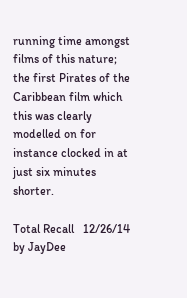running time amongst films of this nature; the first Pirates of the Caribbean film which this was clearly modelled on for instance clocked in at just six minutes shorter.

Total Recall   12/26/14
by JayDee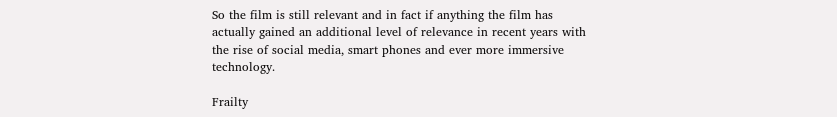So the film is still relevant and in fact if anything the film has actually gained an additional level of relevance in recent years with the rise of social media, smart phones and ever more immersive technology.

Frailty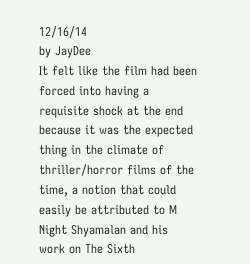12/16/14
by JayDee
It felt like the film had been forced into having a requisite shock at the end because it was the expected thing in the climate of thriller/horror films of the time, a notion that could easily be attributed to M Night Shyamalan and his work on The Sixth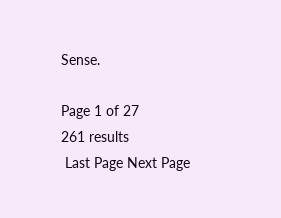Sense.

Page 1 of 27
261 results
 Last Page Next Page